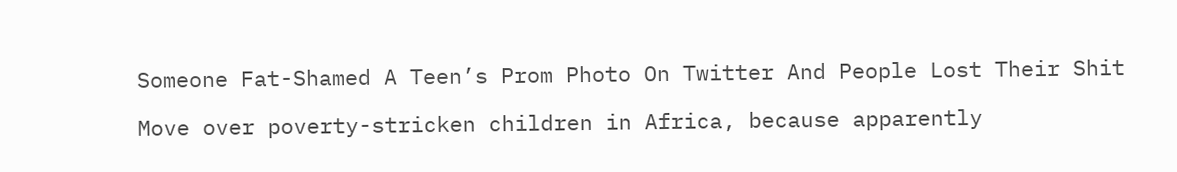Someone Fat-Shamed A Teen’s Prom Photo On Twitter And People Lost Their Shit

Move over poverty-stricken children in Africa, because apparently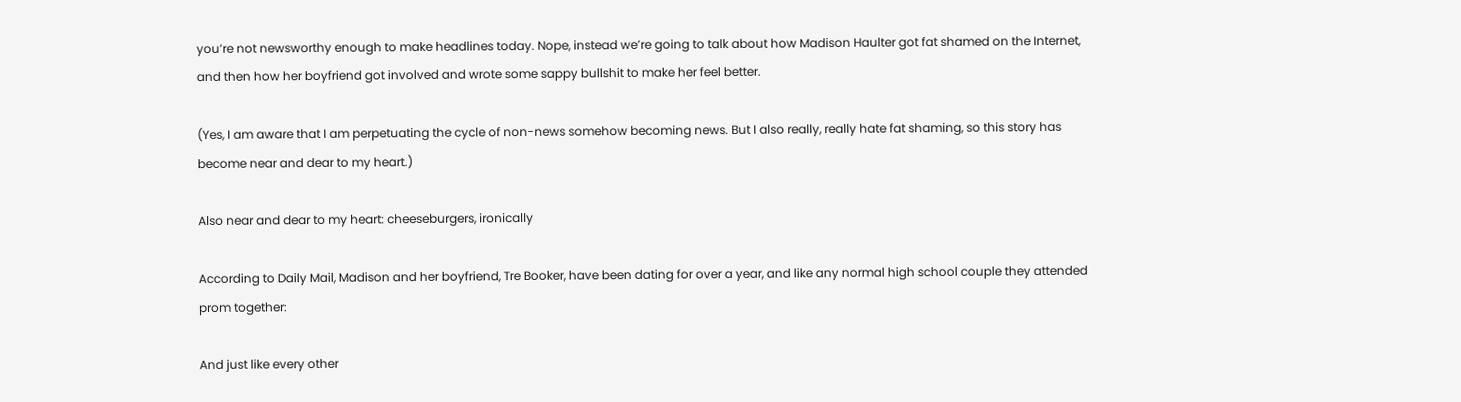you’re not newsworthy enough to make headlines today. Nope, instead we’re going to talk about how Madison Haulter got fat shamed on the Internet, and then how her boyfriend got involved and wrote some sappy bullshit to make her feel better.

(Yes, I am aware that I am perpetuating the cycle of non-news somehow becoming news. But I also really, really hate fat shaming, so this story has become near and dear to my heart.)

Also near and dear to my heart: cheeseburgers, ironically

According to Daily Mail, Madison and her boyfriend, Tre Booker, have been dating for over a year, and like any normal high school couple they attended prom together:

And just like every other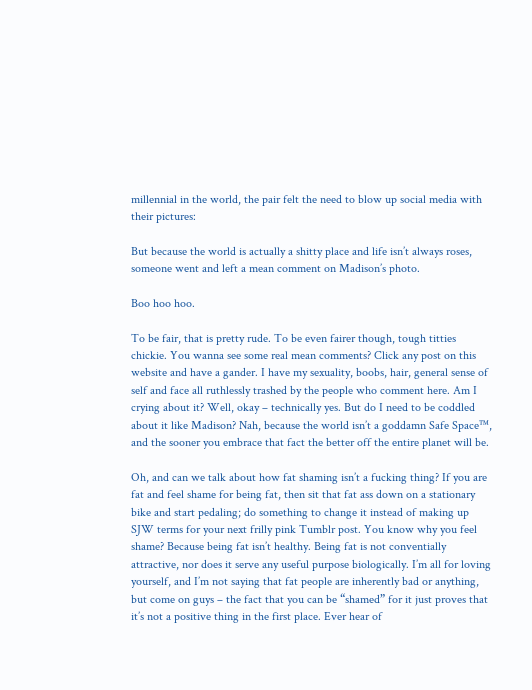millennial in the world, the pair felt the need to blow up social media with their pictures:

But because the world is actually a shitty place and life isn’t always roses, someone went and left a mean comment on Madison’s photo.

Boo hoo hoo.

To be fair, that is pretty rude. To be even fairer though, tough titties chickie. You wanna see some real mean comments? Click any post on this website and have a gander. I have my sexuality, boobs, hair, general sense of self and face all ruthlessly trashed by the people who comment here. Am I crying about it? Well, okay – technically yes. But do I need to be coddled about it like Madison? Nah, because the world isn’t a goddamn Safe Space™, and the sooner you embrace that fact the better off the entire planet will be.

Oh, and can we talk about how fat shaming isn’t a fucking thing? If you are fat and feel shame for being fat, then sit that fat ass down on a stationary bike and start pedaling; do something to change it instead of making up SJW terms for your next frilly pink Tumblr post. You know why you feel shame? Because being fat isn’t healthy. Being fat is not conventially attractive, nor does it serve any useful purpose biologically. I’m all for loving yourself, and I’m not saying that fat people are inherently bad or anything, but come on guys – the fact that you can be “shamed” for it just proves that it’s not a positive thing in the first place. Ever hear of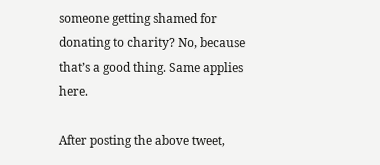someone getting shamed for donating to charity? No, because that’s a good thing. Same applies here.

After posting the above tweet,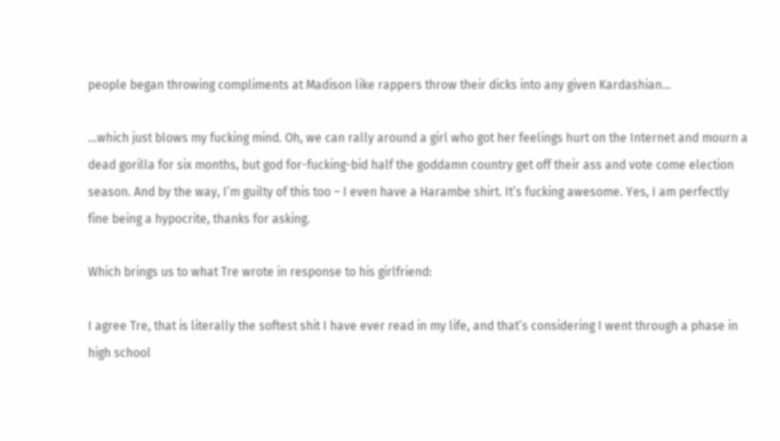people began throwing compliments at Madison like rappers throw their dicks into any given Kardashian…

…which just blows my fucking mind. Oh, we can rally around a girl who got her feelings hurt on the Internet and mourn a dead gorilla for six months, but god for-fucking-bid half the goddamn country get off their ass and vote come election season. And by the way, I’m guilty of this too – I even have a Harambe shirt. It’s fucking awesome. Yes, I am perfectly fine being a hypocrite, thanks for asking.

Which brings us to what Tre wrote in response to his girlfriend:

I agree Tre, that is literally the softest shit I have ever read in my life, and that’s considering I went through a phase in high school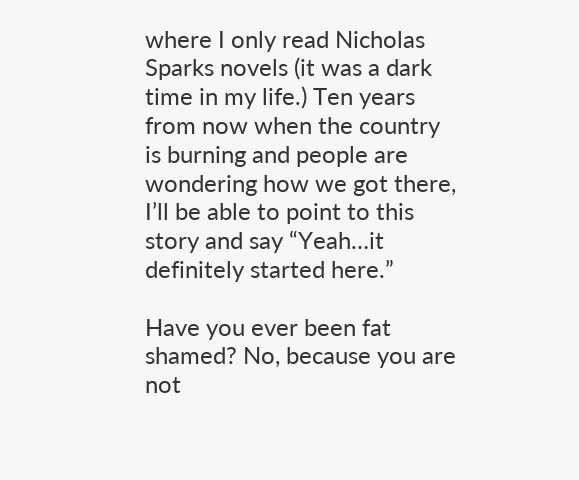where I only read Nicholas Sparks novels (it was a dark time in my life.) Ten years from now when the country is burning and people are wondering how we got there, I’ll be able to point to this story and say “Yeah…it definitely started here.”

Have you ever been fat shamed? No, because you are not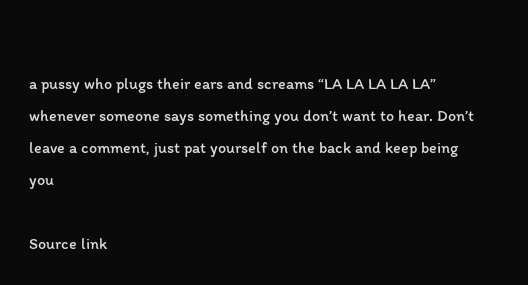a pussy who plugs their ears and screams “LA LA LA LA LA” whenever someone says something you don’t want to hear. Don’t leave a comment, just pat yourself on the back and keep being you

Source link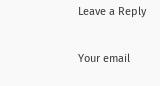Leave a Reply

Your email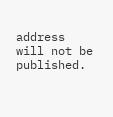address will not be published.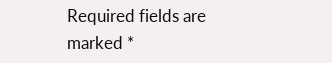Required fields are marked *